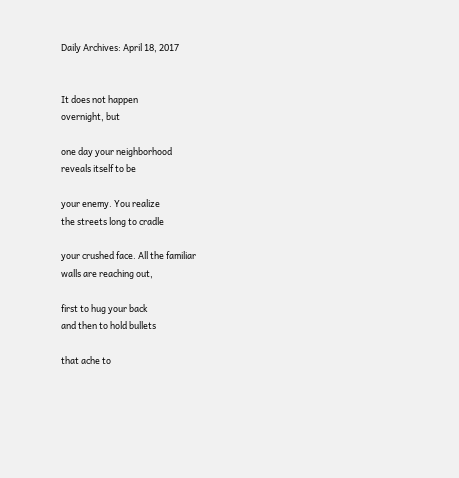Daily Archives: April 18, 2017


It does not happen
overnight, but

one day your neighborhood
reveals itself to be

your enemy. You realize
the streets long to cradle

your crushed face. All the familiar
walls are reaching out,

first to hug your back
and then to hold bullets

that ache to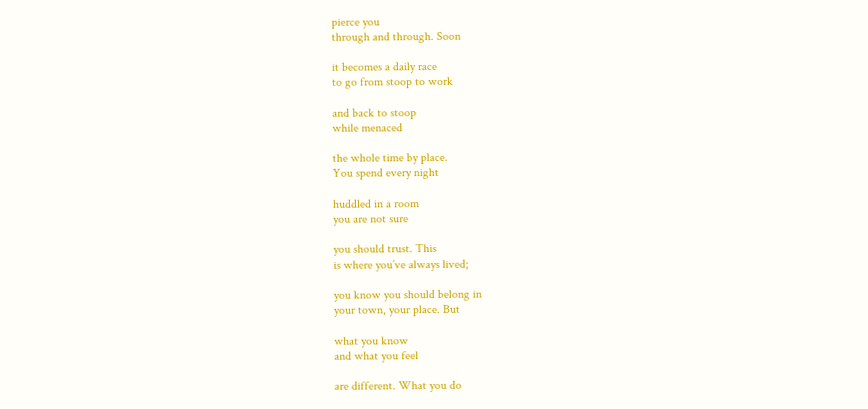pierce you
through and through. Soon

it becomes a daily race
to go from stoop to work

and back to stoop
while menaced

the whole time by place.
You spend every night

huddled in a room
you are not sure

you should trust. This
is where you’ve always lived;

you know you should belong in
your town, your place. But

what you know
and what you feel

are different. What you do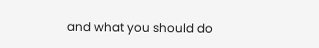and what you should do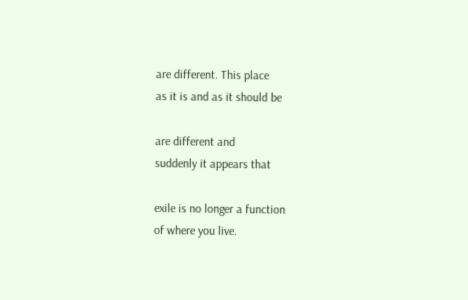are different. This place
as it is and as it should be

are different and
suddenly it appears that

exile is no longer a function
of where you live.